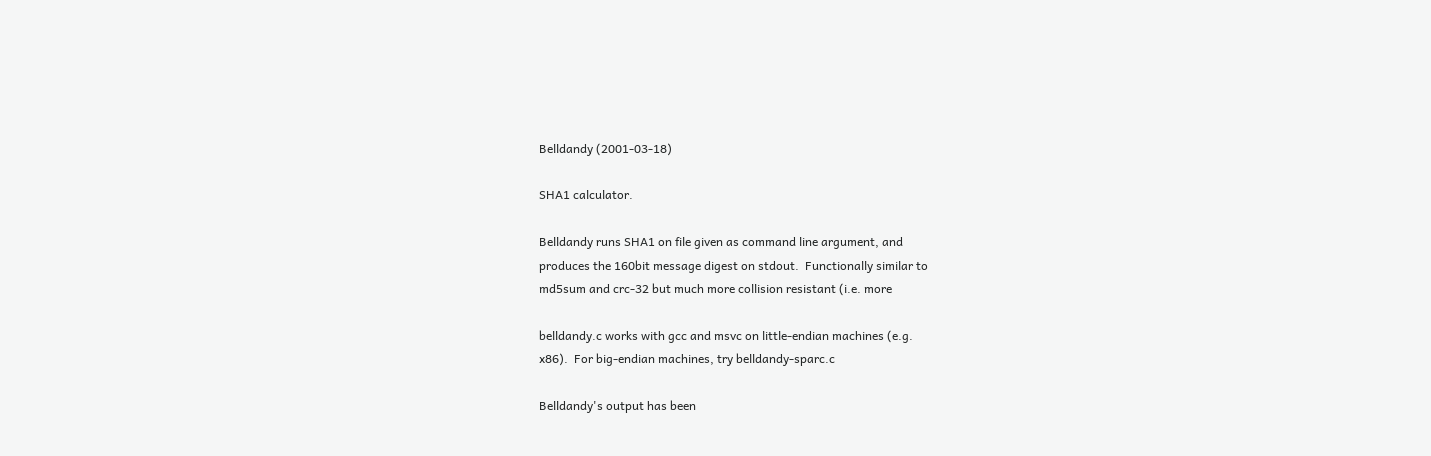Belldandy (2001-03-18)

SHA1 calculator.

Belldandy runs SHA1 on file given as command line argument, and
produces the 160bit message digest on stdout.  Functionally similar to
md5sum and crc-32 but much more collision resistant (i.e. more

belldandy.c works with gcc and msvc on little-endian machines (e.g.
x86).  For big-endian machines, try belldandy-sparc.c

Belldandy's output has been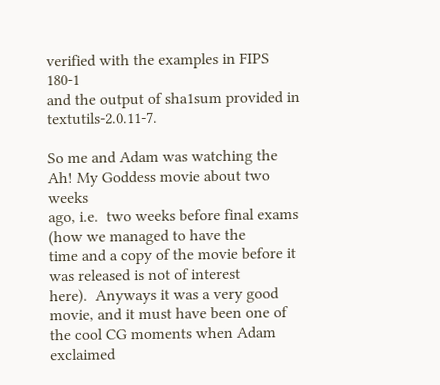verified with the examples in FIPS 180-1
and the output of sha1sum provided in textutils-2.0.11-7.

So me and Adam was watching the Ah! My Goddess movie about two weeks
ago, i.e.  two weeks before final exams (how we managed to have the
time and a copy of the movie before it was released is not of interest
here).  Anyways it was a very good movie, and it must have been one of
the cool CG moments when Adam exclaimed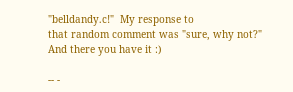"belldandy.c!"  My response to
that random comment was "sure, why not?"  And there you have it :)

-- -